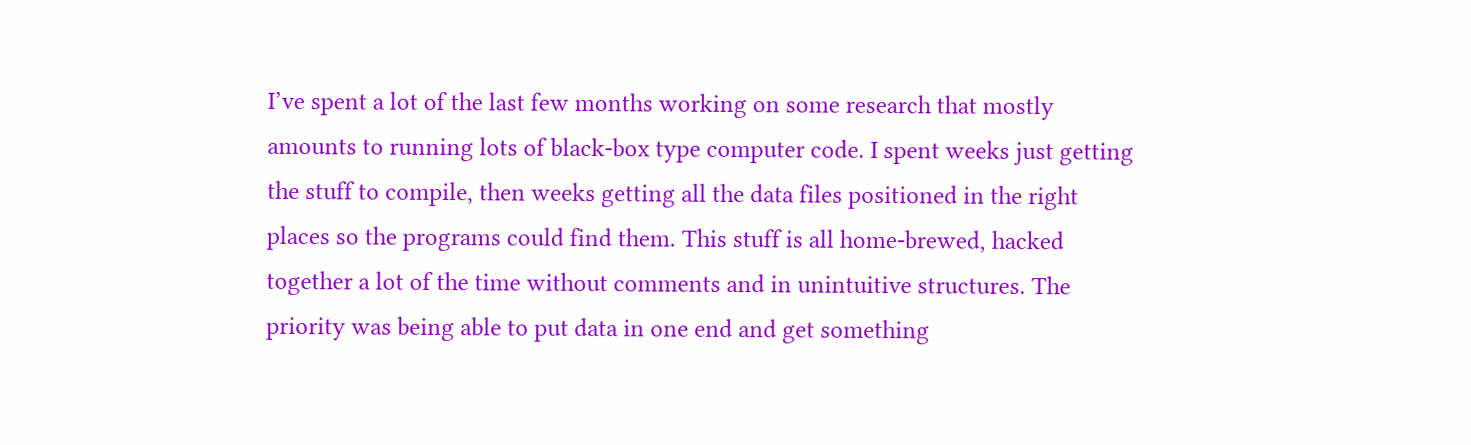I’ve spent a lot of the last few months working on some research that mostly amounts to running lots of black-box type computer code. I spent weeks just getting the stuff to compile, then weeks getting all the data files positioned in the right places so the programs could find them. This stuff is all home-brewed, hacked together a lot of the time without comments and in unintuitive structures. The priority was being able to put data in one end and get something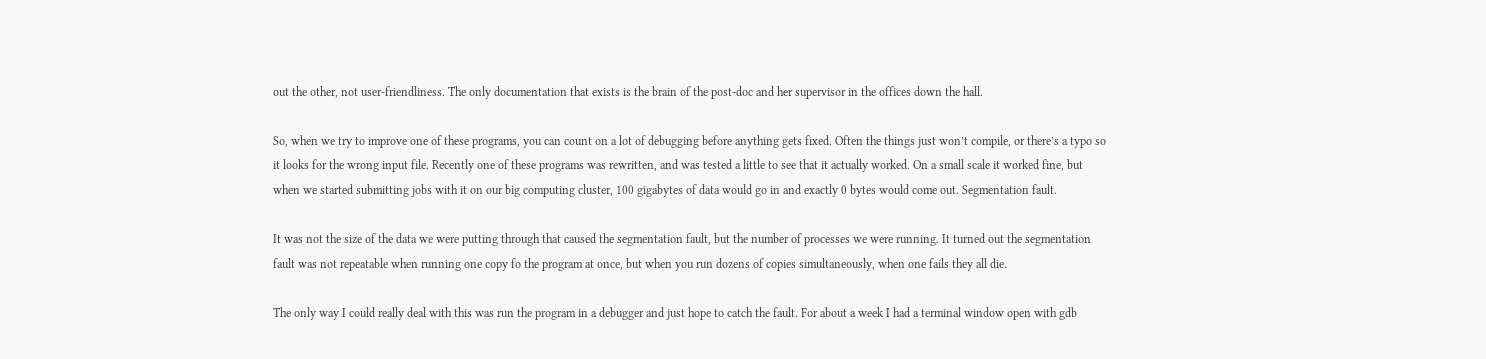out the other, not user-friendliness. The only documentation that exists is the brain of the post-doc and her supervisor in the offices down the hall.

So, when we try to improve one of these programs, you can count on a lot of debugging before anything gets fixed. Often the things just won’t compile, or there’s a typo so it looks for the wrong input file. Recently one of these programs was rewritten, and was tested a little to see that it actually worked. On a small scale it worked fine, but when we started submitting jobs with it on our big computing cluster, 100 gigabytes of data would go in and exactly 0 bytes would come out. Segmentation fault.

It was not the size of the data we were putting through that caused the segmentation fault, but the number of processes we were running. It turned out the segmentation fault was not repeatable when running one copy fo the program at once, but when you run dozens of copies simultaneously, when one fails they all die.

The only way I could really deal with this was run the program in a debugger and just hope to catch the fault. For about a week I had a terminal window open with gdb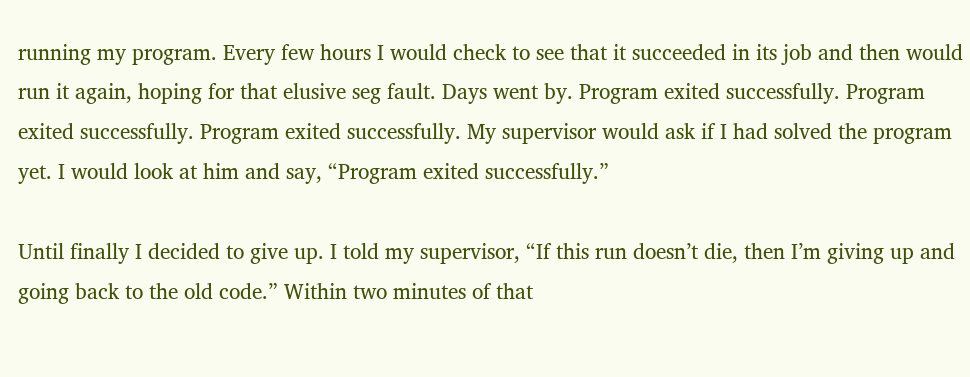running my program. Every few hours I would check to see that it succeeded in its job and then would run it again, hoping for that elusive seg fault. Days went by. Program exited successfully. Program exited successfully. Program exited successfully. My supervisor would ask if I had solved the program yet. I would look at him and say, “Program exited successfully.”

Until finally I decided to give up. I told my supervisor, “If this run doesn’t die, then I’m giving up and going back to the old code.” Within two minutes of that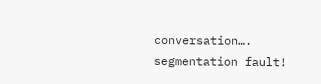conversation…. segmentation fault!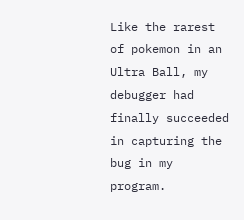Like the rarest of pokemon in an Ultra Ball, my debugger had finally succeeded in capturing the bug in my program.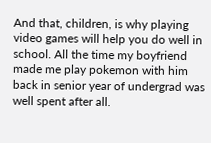And that, children, is why playing video games will help you do well in school. All the time my boyfriend made me play pokemon with him back in senior year of undergrad was well spent after all.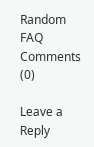Random FAQ Comments (0)

Leave a Reply